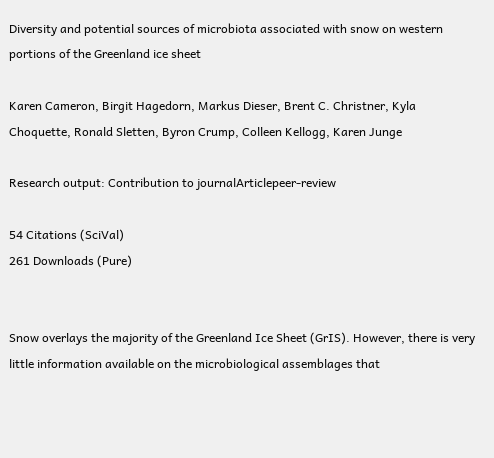Diversity and potential sources of microbiota associated with snow on western portions of the Greenland ice sheet

Karen Cameron, Birgit Hagedorn, Markus Dieser, Brent C. Christner, Kyla Choquette, Ronald Sletten, Byron Crump, Colleen Kellogg, Karen Junge

Research output: Contribution to journalArticlepeer-review

54 Citations (SciVal)
261 Downloads (Pure)


Snow overlays the majority of the Greenland Ice Sheet (GrIS). However, there is very little information available on the microbiological assemblages that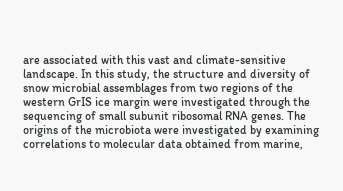are associated with this vast and climate-sensitive landscape. In this study, the structure and diversity of snow microbial assemblages from two regions of the western GrIS ice margin were investigated through the sequencing of small subunit ribosomal RNA genes. The origins of the microbiota were investigated by examining correlations to molecular data obtained from marine,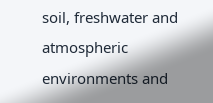soil, freshwater and atmospheric environments and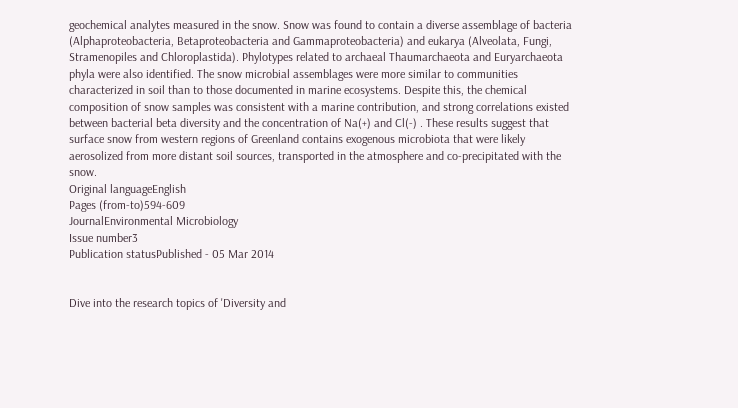geochemical analytes measured in the snow. Snow was found to contain a diverse assemblage of bacteria (Alphaproteobacteria, Betaproteobacteria and Gammaproteobacteria) and eukarya (Alveolata, Fungi, Stramenopiles and Chloroplastida). Phylotypes related to archaeal Thaumarchaeota and Euryarchaeota phyla were also identified. The snow microbial assemblages were more similar to communities characterized in soil than to those documented in marine ecosystems. Despite this, the chemical composition of snow samples was consistent with a marine contribution, and strong correlations existed between bacterial beta diversity and the concentration of Na(+) and Cl(-) . These results suggest that surface snow from western regions of Greenland contains exogenous microbiota that were likely aerosolized from more distant soil sources, transported in the atmosphere and co-precipitated with the snow.
Original languageEnglish
Pages (from-to)594-609
JournalEnvironmental Microbiology
Issue number3
Publication statusPublished - 05 Mar 2014


Dive into the research topics of 'Diversity and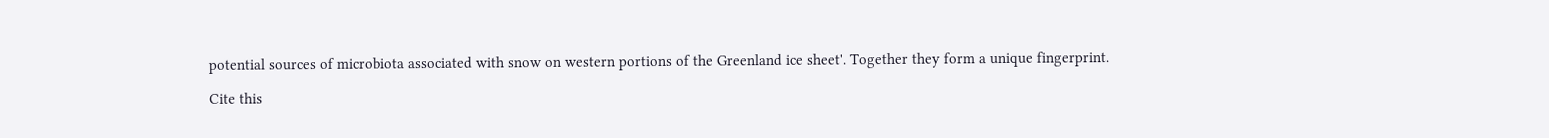potential sources of microbiota associated with snow on western portions of the Greenland ice sheet'. Together they form a unique fingerprint.

Cite this